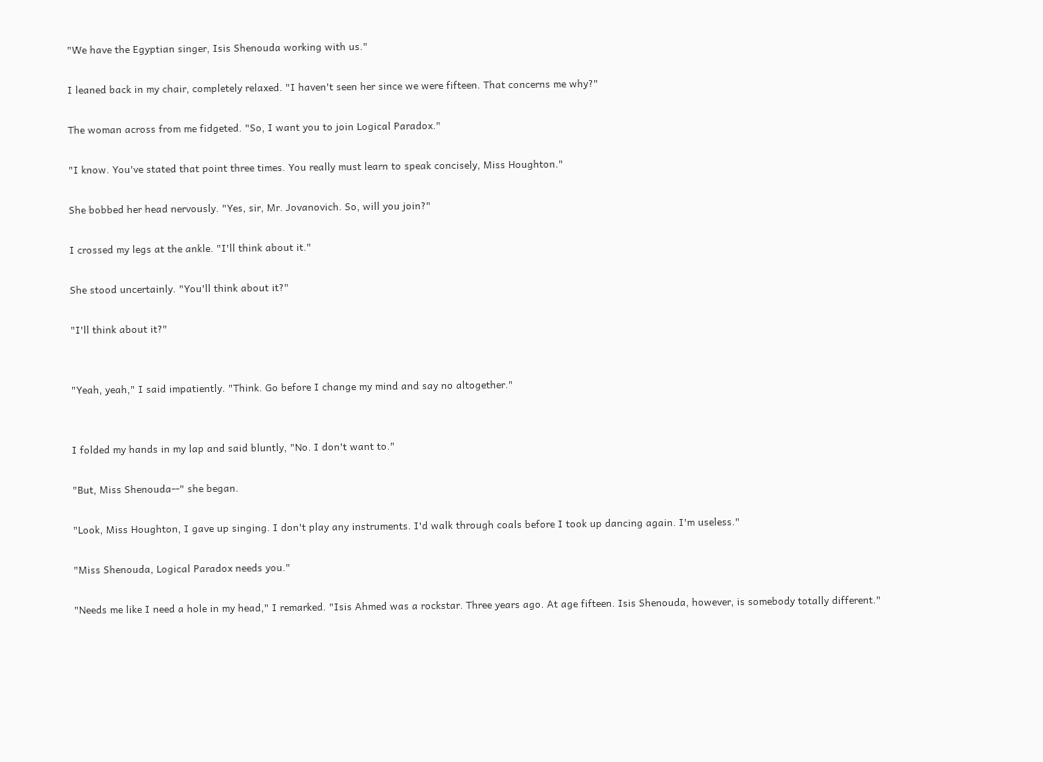"We have the Egyptian singer, Isis Shenouda working with us."

I leaned back in my chair, completely relaxed. "I haven't seen her since we were fifteen. That concerns me why?"

The woman across from me fidgeted. "So, I want you to join Logical Paradox."

"I know. You've stated that point three times. You really must learn to speak concisely, Miss Houghton."

She bobbed her head nervously. "Yes, sir, Mr. Jovanovich. So, will you join?"

I crossed my legs at the ankle. "I'll think about it."

She stood uncertainly. "You'll think about it?"

"I'll think about it?"


"Yeah, yeah," I said impatiently. "Think. Go before I change my mind and say no altogether."


I folded my hands in my lap and said bluntly, "No. I don't want to."

"But, Miss Shenouda--" she began.

"Look, Miss Houghton, I gave up singing. I don't play any instruments. I'd walk through coals before I took up dancing again. I'm useless."

"Miss Shenouda, Logical Paradox needs you."

"Needs me like I need a hole in my head," I remarked. "Isis Ahmed was a rockstar. Three years ago. At age fifteen. Isis Shenouda, however, is somebody totally different."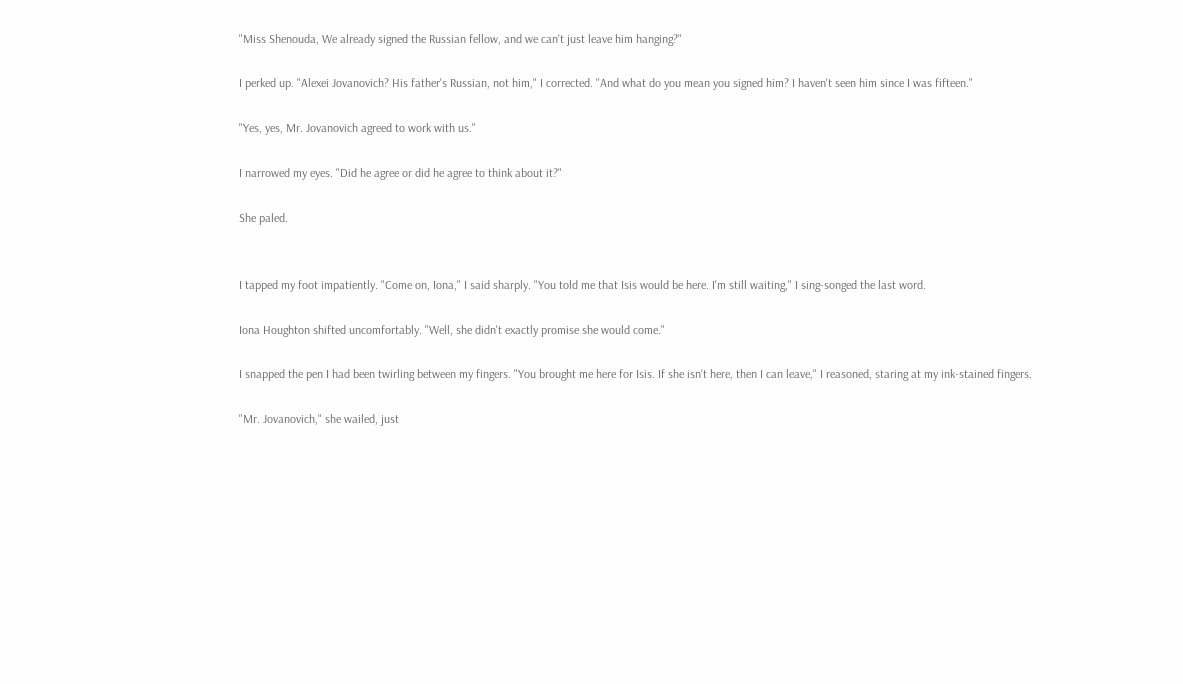"Miss Shenouda, We already signed the Russian fellow, and we can't just leave him hanging?"

I perked up. "Alexei Jovanovich? His father's Russian, not him," I corrected. "And what do you mean you signed him? I haven't seen him since I was fifteen."

"Yes, yes, Mr. Jovanovich agreed to work with us."

I narrowed my eyes. "Did he agree or did he agree to think about it?"

She paled.


I tapped my foot impatiently. "Come on, Iona," I said sharply. "You told me that Isis would be here. I'm still waiting," I sing-songed the last word.

Iona Houghton shifted uncomfortably. "Well, she didn't exactly promise she would come."

I snapped the pen I had been twirling between my fingers. "You brought me here for Isis. If she isn't here, then I can leave," I reasoned, staring at my ink-stained fingers.

"Mr. Jovanovich," she wailed, just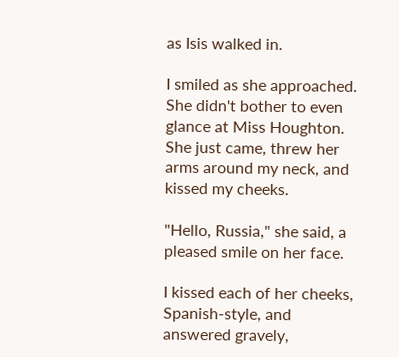as Isis walked in.

I smiled as she approached. She didn't bother to even glance at Miss Houghton. She just came, threw her arms around my neck, and kissed my cheeks.

"Hello, Russia," she said, a pleased smile on her face.

I kissed each of her cheeks, Spanish-style, and answered gravely,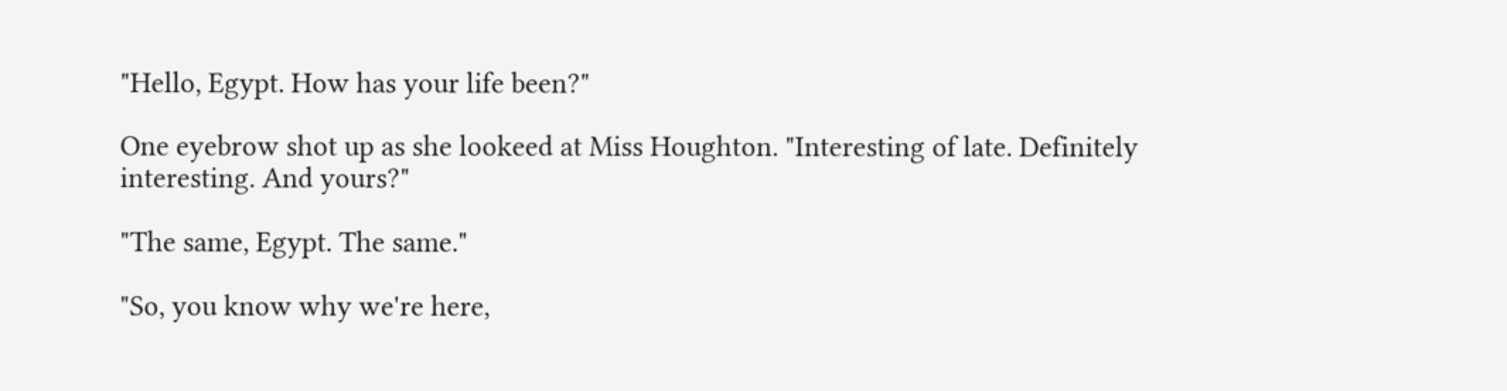"Hello, Egypt. How has your life been?"

One eyebrow shot up as she lookeed at Miss Houghton. "Interesting of late. Definitely interesting. And yours?"

"The same, Egypt. The same."

"So, you know why we're here,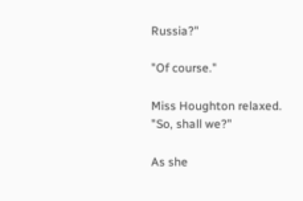Russia?"

"Of course."

Miss Houghton relaxed. "So, shall we?"

As she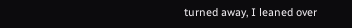turned away, I leaned over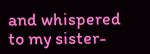and whispered to my sister-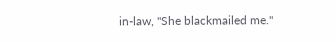in-law, "She blackmailed me."